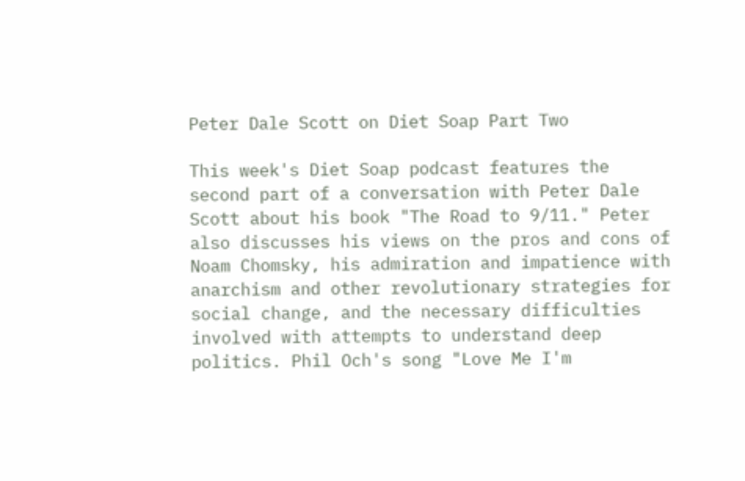Peter Dale Scott on Diet Soap Part Two

This week's Diet Soap podcast features the second part of a conversation with Peter Dale Scott about his book "The Road to 9/11." Peter also discusses his views on the pros and cons of Noam Chomsky, his admiration and impatience with anarchism and other revolutionary strategies for social change, and the necessary difficulties involved with attempts to understand deep politics. Phil Och's song "Love Me I'm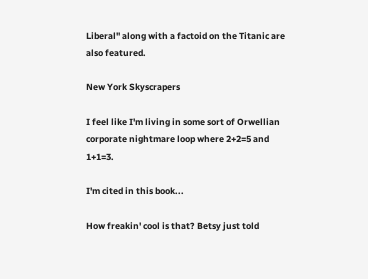Liberal" along with a factoid on the Titanic are also featured.

New York Skyscrapers

I feel like I'm living in some sort of Orwellian corporate nightmare loop where 2+2=5 and 1+1=3.

I'm cited in this book...

How freakin' cool is that? Betsy just told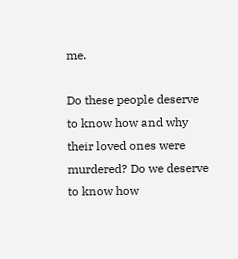me.

Do these people deserve to know how and why their loved ones were murdered? Do we deserve to know how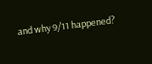and why 9/11 happened?